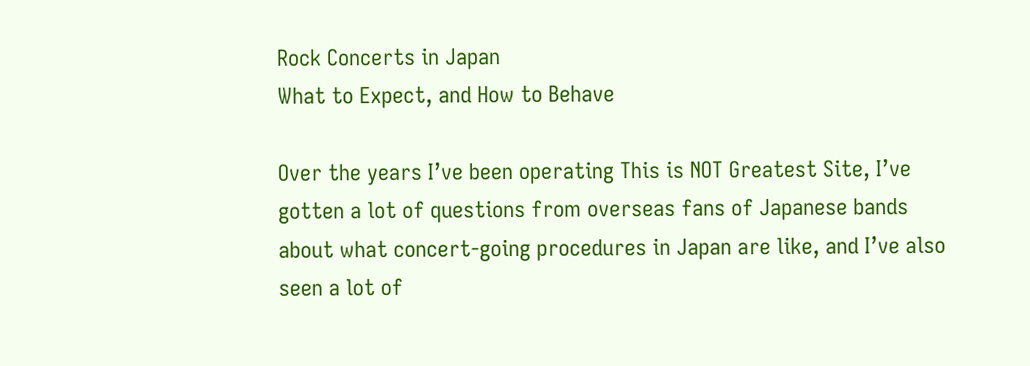Rock Concerts in Japan
What to Expect, and How to Behave

Over the years I’ve been operating This is NOT Greatest Site, I’ve gotten a lot of questions from overseas fans of Japanese bands about what concert-going procedures in Japan are like, and I’ve also seen a lot of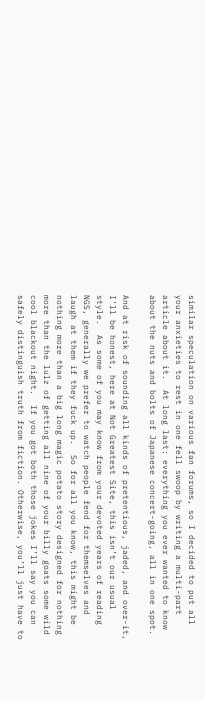similar speculation on various fan forums, so I decided to put all your anxieties to rest in one fell swoop by writing a multi-part article about it.  At long last: everything you ever wanted to know about the nuts and bolts of Japanese concert-going, all in one spot.

And at risk of sounding all kinds of pretentious, jaded, and over-it, I’ll be honest, here at Not Greatest Site, this isn’t our usual style.  As some of you may know from your devoted years of reading NGS, generally we prefer to watch people fend for themselves and laugh at them if they fuck up.  So for all you know, this might be nothing more than a big long magic potato story designed for nothing more than the lulz of getting all nine of your billy goats some wild cool blackout night.  If you got both those jokes I’ll say you can safely distinguish truth from fiction. Otherwise, you’ll just have to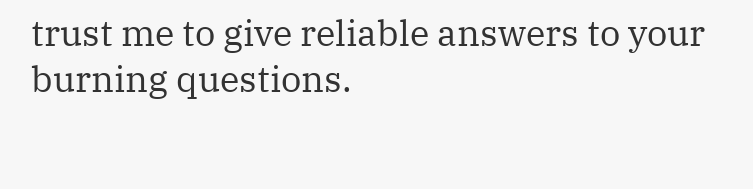trust me to give reliable answers to your burning questions.